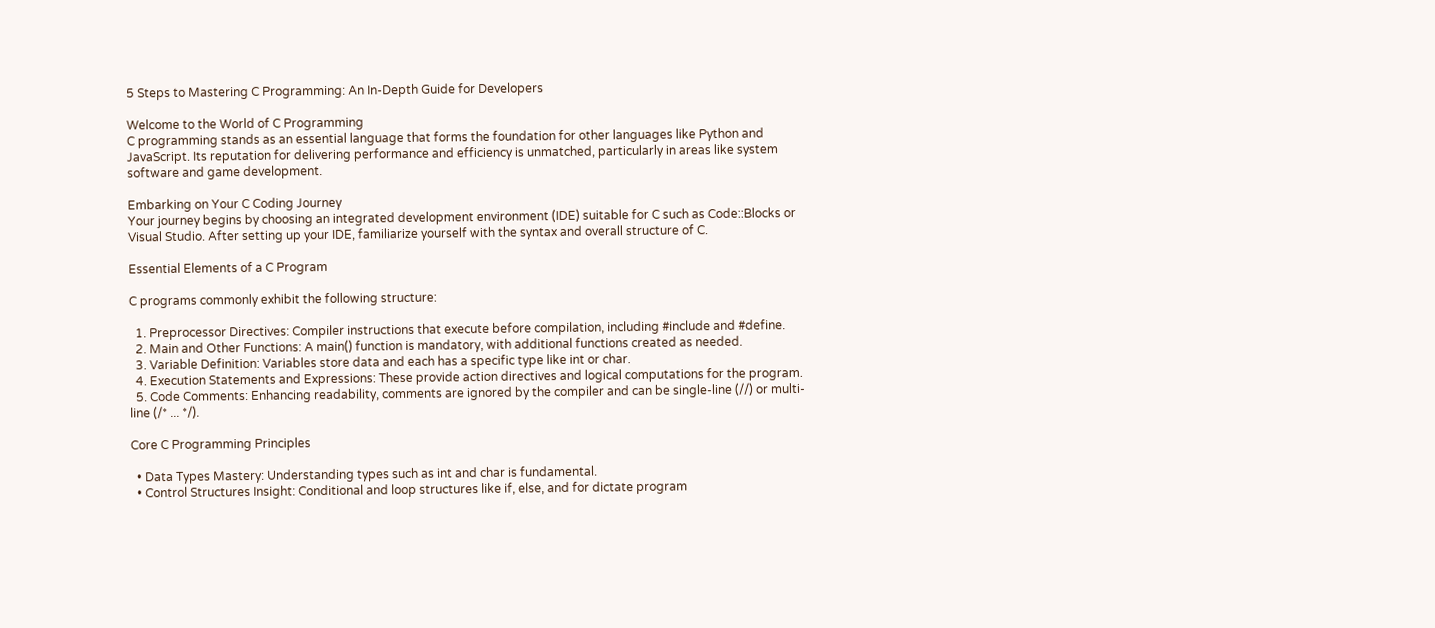5 Steps to Mastering C Programming: An In-Depth Guide for Developers

Welcome to the World of C Programming
C programming stands as an essential language that forms the foundation for other languages like Python and JavaScript. Its reputation for delivering performance and efficiency is unmatched, particularly in areas like system software and game development.

Embarking on Your C Coding Journey
Your journey begins by choosing an integrated development environment (IDE) suitable for C such as Code::Blocks or Visual Studio. After setting up your IDE, familiarize yourself with the syntax and overall structure of C.

Essential Elements of a C Program

C programs commonly exhibit the following structure:

  1. Preprocessor Directives: Compiler instructions that execute before compilation, including #include and #define.
  2. Main and Other Functions: A main() function is mandatory, with additional functions created as needed.
  3. Variable Definition: Variables store data and each has a specific type like int or char.
  4. Execution Statements and Expressions: These provide action directives and logical computations for the program.
  5. Code Comments: Enhancing readability, comments are ignored by the compiler and can be single-line (//) or multi-line (/* ... */).

Core C Programming Principles

  • Data Types Mastery: Understanding types such as int and char is fundamental.
  • Control Structures Insight: Conditional and loop structures like if, else, and for dictate program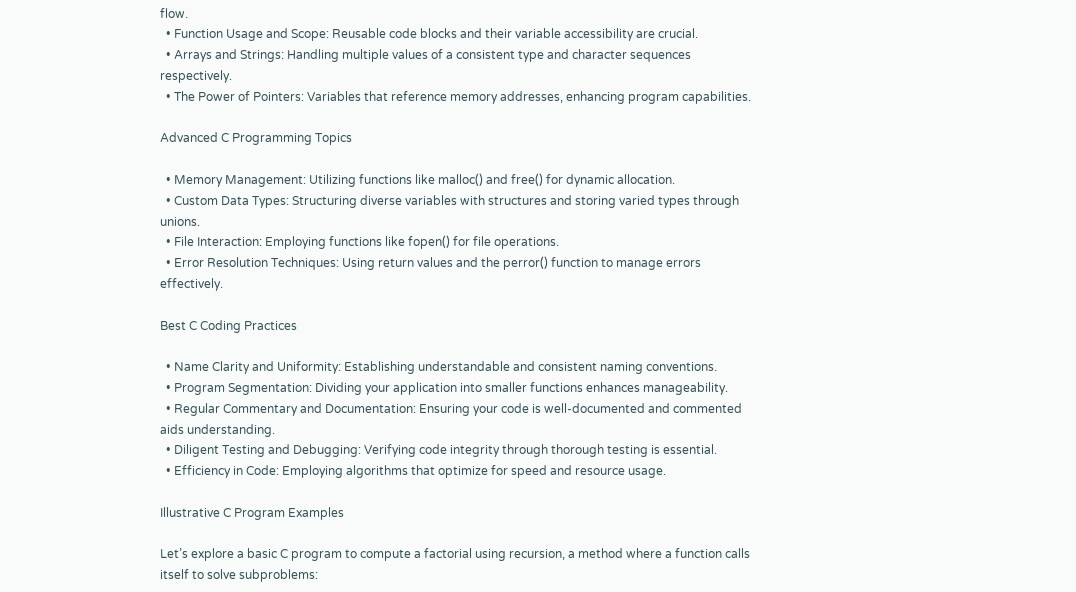flow.
  • Function Usage and Scope: Reusable code blocks and their variable accessibility are crucial.
  • Arrays and Strings: Handling multiple values of a consistent type and character sequences respectively.
  • The Power of Pointers: Variables that reference memory addresses, enhancing program capabilities.

Advanced C Programming Topics

  • Memory Management: Utilizing functions like malloc() and free() for dynamic allocation.
  • Custom Data Types: Structuring diverse variables with structures and storing varied types through unions.
  • File Interaction: Employing functions like fopen() for file operations.
  • Error Resolution Techniques: Using return values and the perror() function to manage errors effectively.

Best C Coding Practices

  • Name Clarity and Uniformity: Establishing understandable and consistent naming conventions.
  • Program Segmentation: Dividing your application into smaller functions enhances manageability.
  • Regular Commentary and Documentation: Ensuring your code is well-documented and commented aids understanding.
  • Diligent Testing and Debugging: Verifying code integrity through thorough testing is essential.
  • Efficiency in Code: Employing algorithms that optimize for speed and resource usage.

Illustrative C Program Examples

Let’s explore a basic C program to compute a factorial using recursion, a method where a function calls itself to solve subproblems: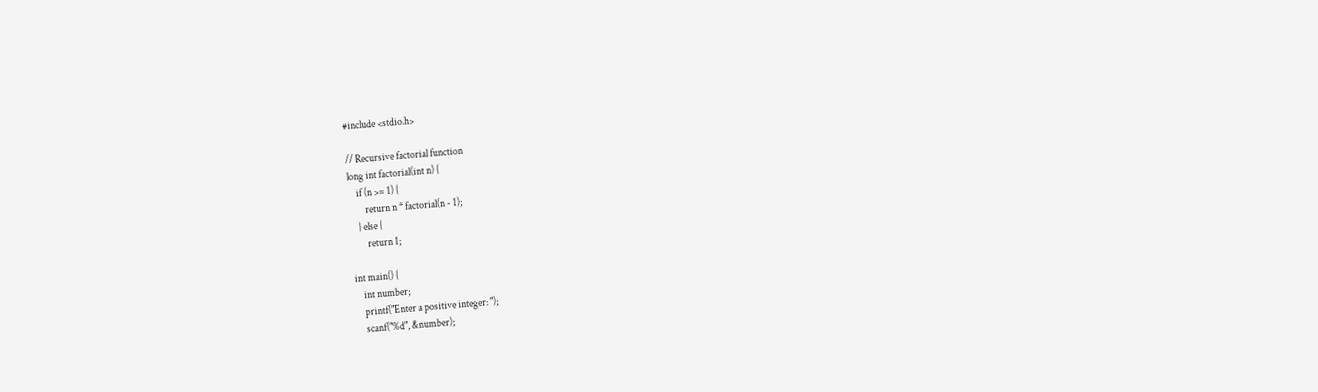#include <stdio.h>

// Recursive factorial function
long int factorial(int n) {
    if (n >= 1) {
        return n * factorial(n - 1);
    } else {
        return 1;

int main() {
    int number;
    printf("Enter a positive integer: ");
    scanf("%d", &number);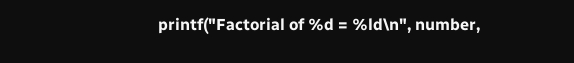printf("Factorial of %d = %ld\n", number,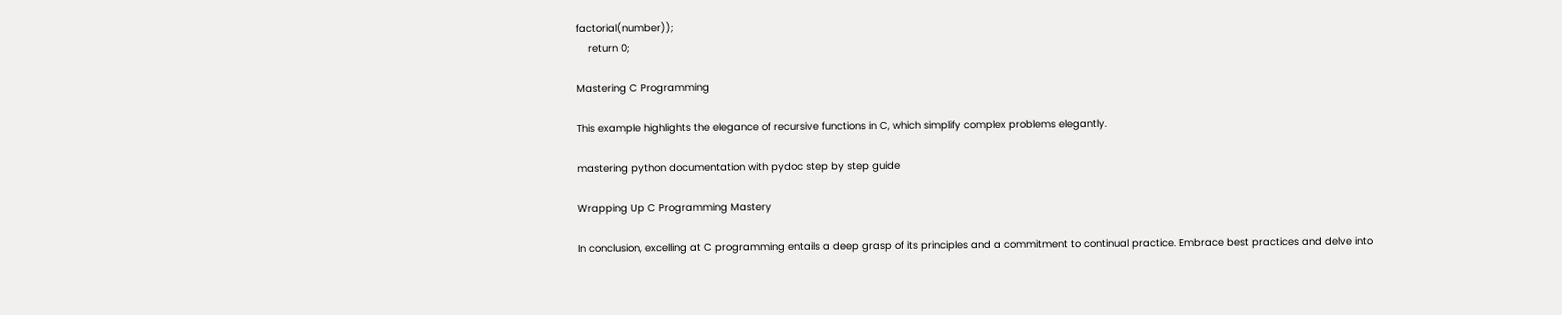factorial(number));
    return 0;

Mastering C Programming

This example highlights the elegance of recursive functions in C, which simplify complex problems elegantly.

mastering python documentation with pydoc step by step guide

Wrapping Up C Programming Mastery

In conclusion, excelling at C programming entails a deep grasp of its principles and a commitment to continual practice. Embrace best practices and delve into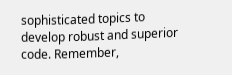sophisticated topics to develop robust and superior code. Remember,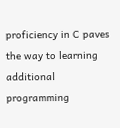proficiency in C paves the way to learning additional programming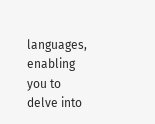languages, enabling you to delve into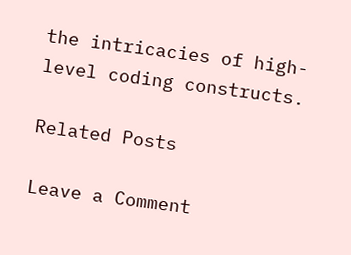the intricacies of high-level coding constructs.

Related Posts

Leave a Comment